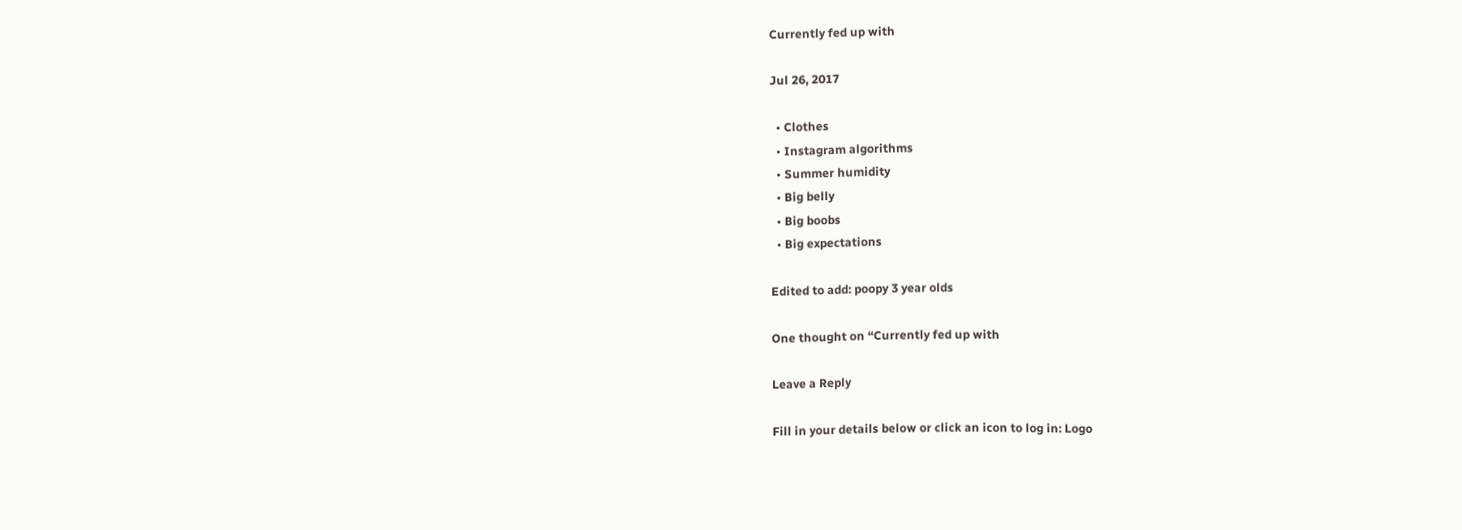Currently fed up with

Jul 26, 2017

  • Clothes
  • Instagram algorithms
  • Summer humidity
  • Big belly
  • Big boobs
  • Big expectations

Edited to add: poopy 3 year olds

One thought on “Currently fed up with

Leave a Reply

Fill in your details below or click an icon to log in: Logo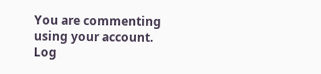You are commenting using your account. Log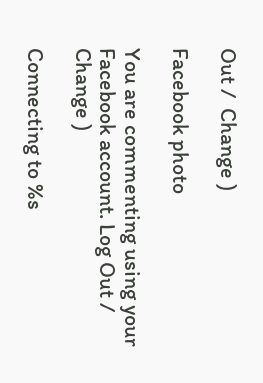Out /  Change )

Facebook photo

You are commenting using your Facebook account. Log Out /  Change )

Connecting to %s